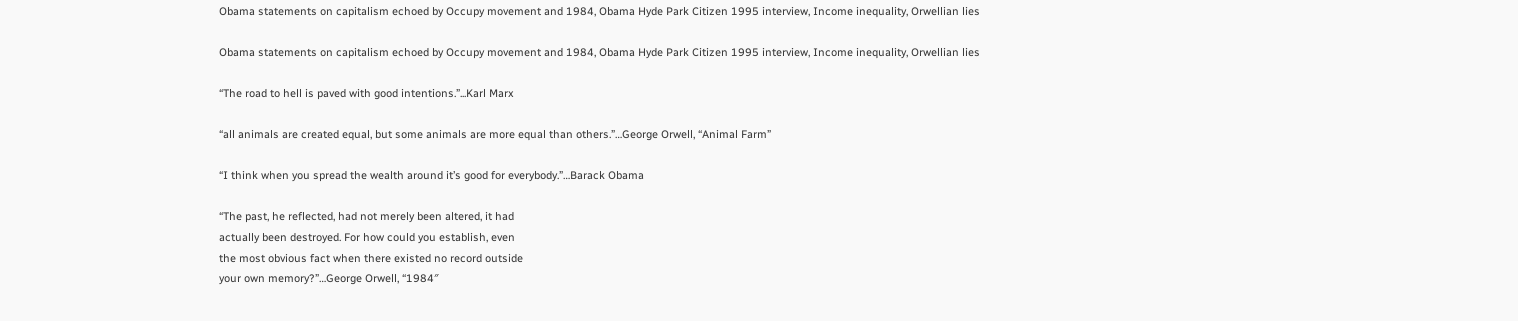Obama statements on capitalism echoed by Occupy movement and 1984, Obama Hyde Park Citizen 1995 interview, Income inequality, Orwellian lies

Obama statements on capitalism echoed by Occupy movement and 1984, Obama Hyde Park Citizen 1995 interview, Income inequality, Orwellian lies

“The road to hell is paved with good intentions.”...Karl Marx

“all animals are created equal, but some animals are more equal than others.”…George Orwell, “Animal Farm”

“I think when you spread the wealth around it’s good for everybody.”…Barack Obama

“The past, he reflected, had not merely been altered, it had
actually been destroyed. For how could you establish, even
the most obvious fact when there existed no record outside
your own memory?”…George Orwell, “1984″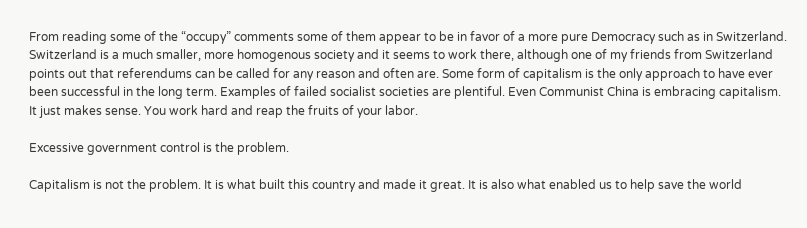From reading some of the “occupy” comments some of them appear to be in favor of a more pure Democracy such as in Switzerland. Switzerland is a much smaller, more homogenous society and it seems to work there, although one of my friends from Switzerland points out that referendums can be called for any reason and often are. Some form of capitalism is the only approach to have ever been successful in the long term. Examples of failed socialist societies are plentiful. Even Communist China is embracing capitalism. It just makes sense. You work hard and reap the fruits of your labor.

Excessive government control is the problem.

Capitalism is not the problem. It is what built this country and made it great. It is also what enabled us to help save the world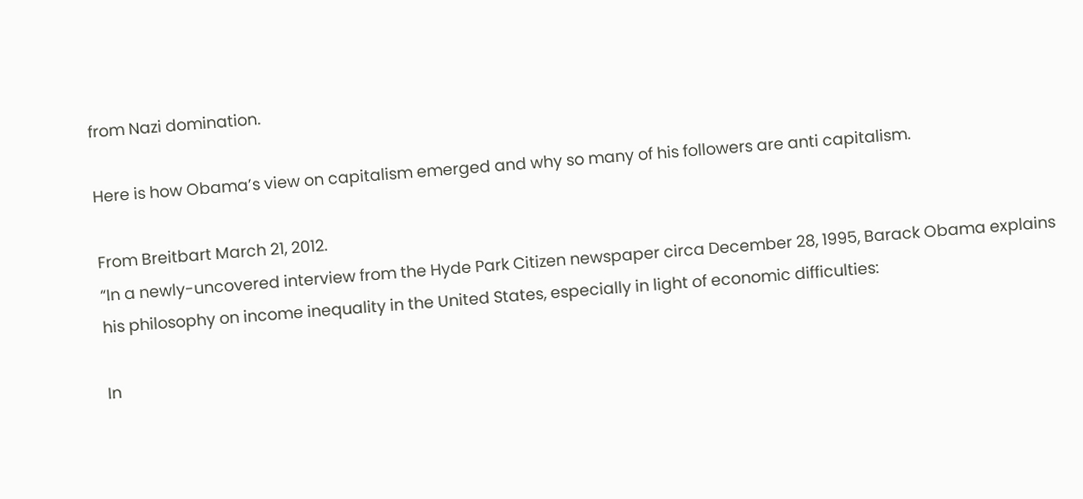from Nazi domination.

Here is how Obama’s view on capitalism emerged and why so many of his followers are anti capitalism.

From Breitbart March 21, 2012.
“In a newly-uncovered interview from the Hyde Park Citizen newspaper circa December 28, 1995, Barack Obama explains his philosophy on income inequality in the United States, especially in light of economic difficulties:

In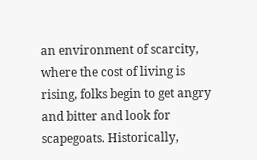an environment of scarcity, where the cost of living is rising, folks begin to get angry and bitter and look for scapegoats. Historically,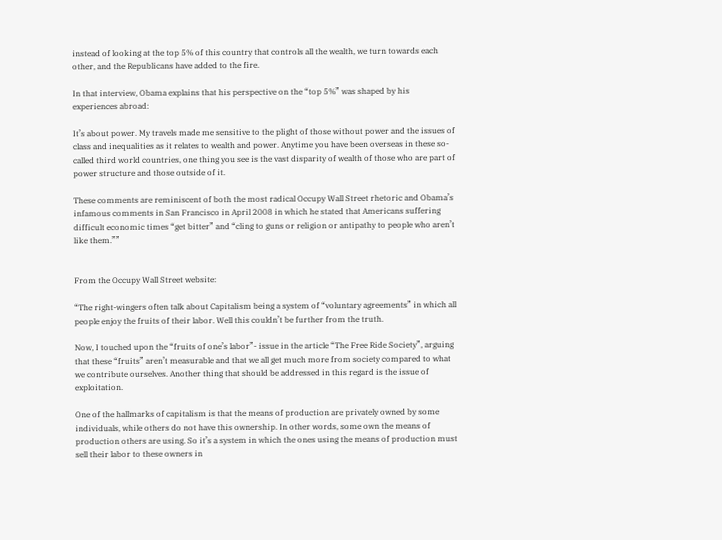instead of looking at the top 5% of this country that controls all the wealth, we turn towards each other, and the Republicans have added to the fire.

In that interview, Obama explains that his perspective on the “top 5%” was shaped by his experiences abroad:

It’s about power. My travels made me sensitive to the plight of those without power and the issues of class and inequalities as it relates to wealth and power. Anytime you have been overseas in these so-called third world countries, one thing you see is the vast disparity of wealth of those who are part of power structure and those outside of it.

These comments are reminiscent of both the most radical Occupy Wall Street rhetoric and Obama’s infamous comments in San Francisco in April 2008 in which he stated that Americans suffering difficult economic times “get bitter” and “cling to guns or religion or antipathy to people who aren’t like them.””


From the Occupy Wall Street website:

“The right-wingers often talk about Capitalism being a system of “voluntary agreements” in which all people enjoy the fruits of their labor. Well this couldn’t be further from the truth.

Now, I touched upon the “fruits of one’s labor”- issue in the article “The Free Ride Society”, arguing that these “fruits” aren’t measurable and that we all get much more from society compared to what we contribute ourselves. Another thing that should be addressed in this regard is the issue of exploitation.

One of the hallmarks of capitalism is that the means of production are privately owned by some individuals, while others do not have this ownership. In other words, some own the means of production others are using. So it’s a system in which the ones using the means of production must sell their labor to these owners in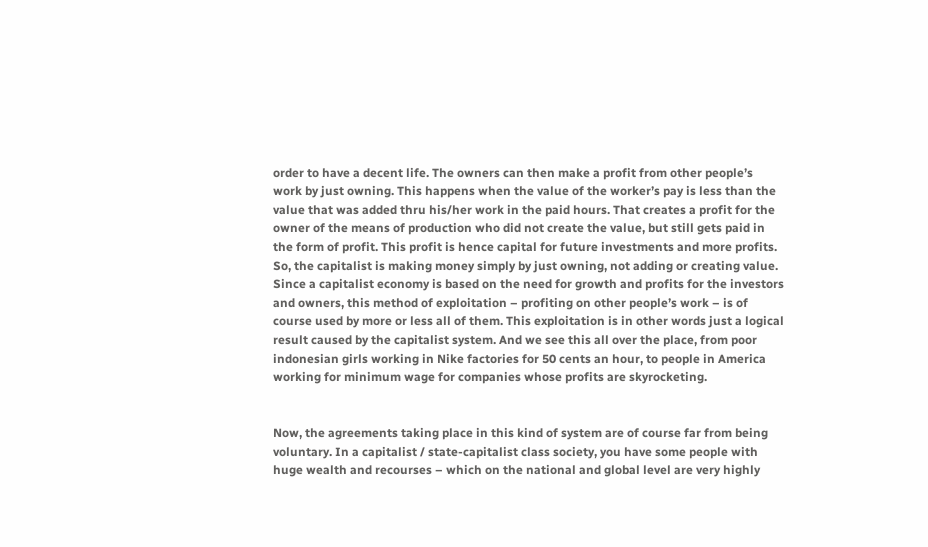order to have a decent life. The owners can then make a profit from other people’s work by just owning. This happens when the value of the worker’s pay is less than the value that was added thru his/her work in the paid hours. That creates a profit for the owner of the means of production who did not create the value, but still gets paid in the form of profit. This profit is hence capital for future investments and more profits. So, the capitalist is making money simply by just owning, not adding or creating value. Since a capitalist economy is based on the need for growth and profits for the investors and owners, this method of exploitation – profiting on other people’s work – is of course used by more or less all of them. This exploitation is in other words just a logical result caused by the capitalist system. And we see this all over the place, from poor indonesian girls working in Nike factories for 50 cents an hour, to people in America working for minimum wage for companies whose profits are skyrocketing.


Now, the agreements taking place in this kind of system are of course far from being voluntary. In a capitalist / state-capitalist class society, you have some people with huge wealth and recourses – which on the national and global level are very highly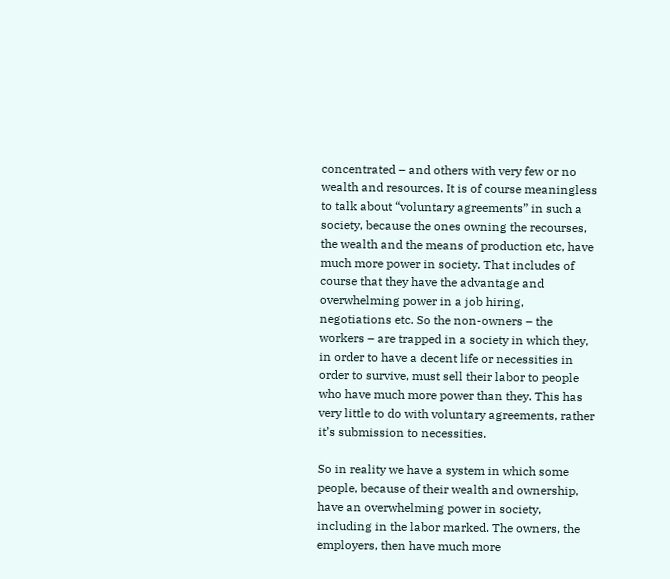concentrated – and others with very few or no wealth and resources. It is of course meaningless to talk about “voluntary agreements” in such a society, because the ones owning the recourses, the wealth and the means of production etc, have much more power in society. That includes of course that they have the advantage and overwhelming power in a job hiring, negotiations etc. So the non-owners – the workers – are trapped in a society in which they, in order to have a decent life or necessities in order to survive, must sell their labor to people who have much more power than they. This has very little to do with voluntary agreements, rather it’s submission to necessities.

So in reality we have a system in which some people, because of their wealth and ownership, have an overwhelming power in society, including in the labor marked. The owners, the employers, then have much more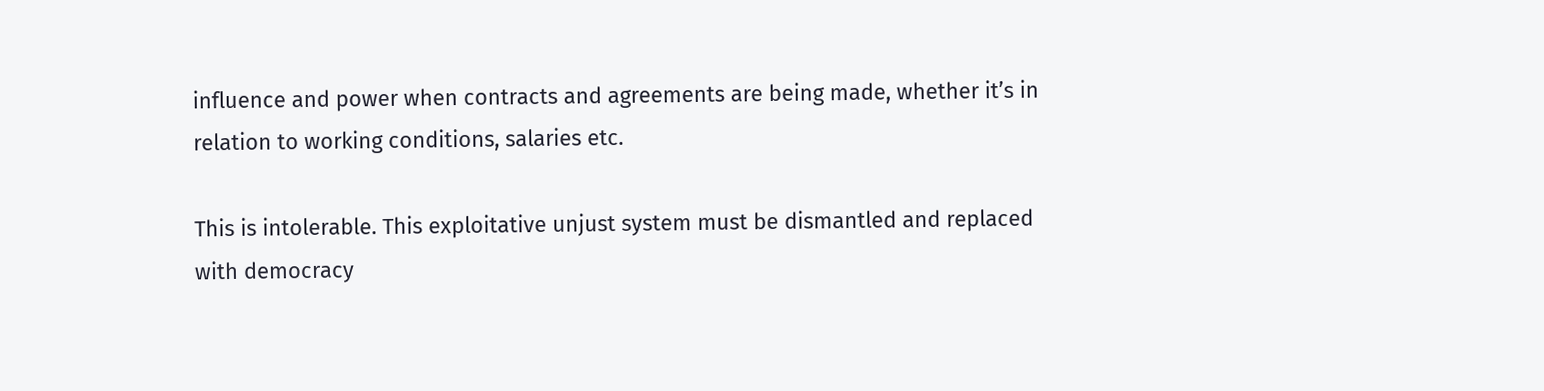influence and power when contracts and agreements are being made, whether it’s in relation to working conditions, salaries etc.

This is intolerable. This exploitative unjust system must be dismantled and replaced with democracy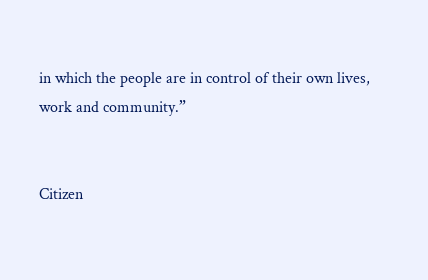in which the people are in control of their own lives, work and community.”


Citizen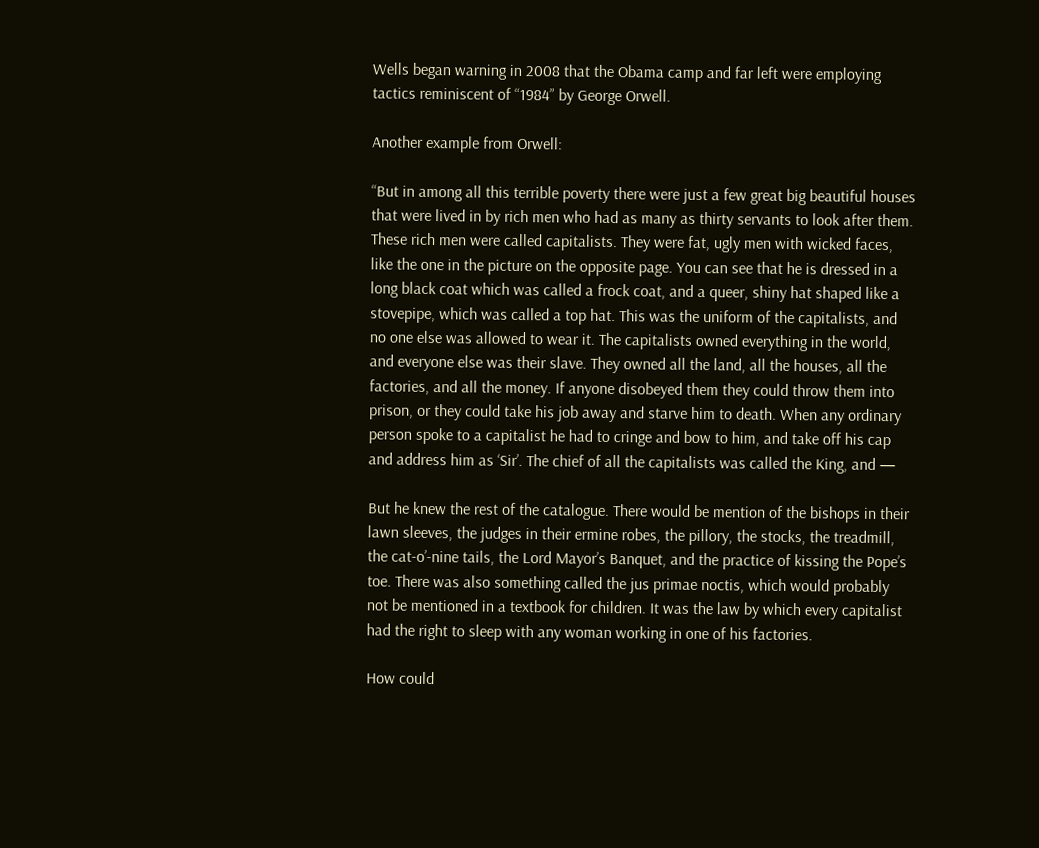Wells began warning in 2008 that the Obama camp and far left were employing tactics reminiscent of “1984” by George Orwell.

Another example from Orwell:

“But in among all this terrible poverty there were just a few great big beautiful houses that were lived in by rich men who had as many as thirty servants to look after them. These rich men were called capitalists. They were fat, ugly men with wicked faces, like the one in the picture on the opposite page. You can see that he is dressed in a long black coat which was called a frock coat, and a queer, shiny hat shaped like a stovepipe, which was called a top hat. This was the uniform of the capitalists, and no one else was allowed to wear it. The capitalists owned everything in the world, and everyone else was their slave. They owned all the land, all the houses, all the factories, and all the money. If anyone disobeyed them they could throw them into prison, or they could take his job away and starve him to death. When any ordinary person spoke to a capitalist he had to cringe and bow to him, and take off his cap and address him as ‘Sir’. The chief of all the capitalists was called the King, and —

But he knew the rest of the catalogue. There would be mention of the bishops in their lawn sleeves, the judges in their ermine robes, the pillory, the stocks, the treadmill, the cat-o’-nine tails, the Lord Mayor’s Banquet, and the practice of kissing the Pope’s toe. There was also something called the jus primae noctis, which would probably not be mentioned in a textbook for children. It was the law by which every capitalist had the right to sleep with any woman working in one of his factories.

How could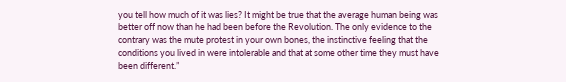you tell how much of it was lies? It might be true that the average human being was better off now than he had been before the Revolution. The only evidence to the contrary was the mute protest in your own bones, the instinctive feeling that the conditions you lived in were intolerable and that at some other time they must have been different.”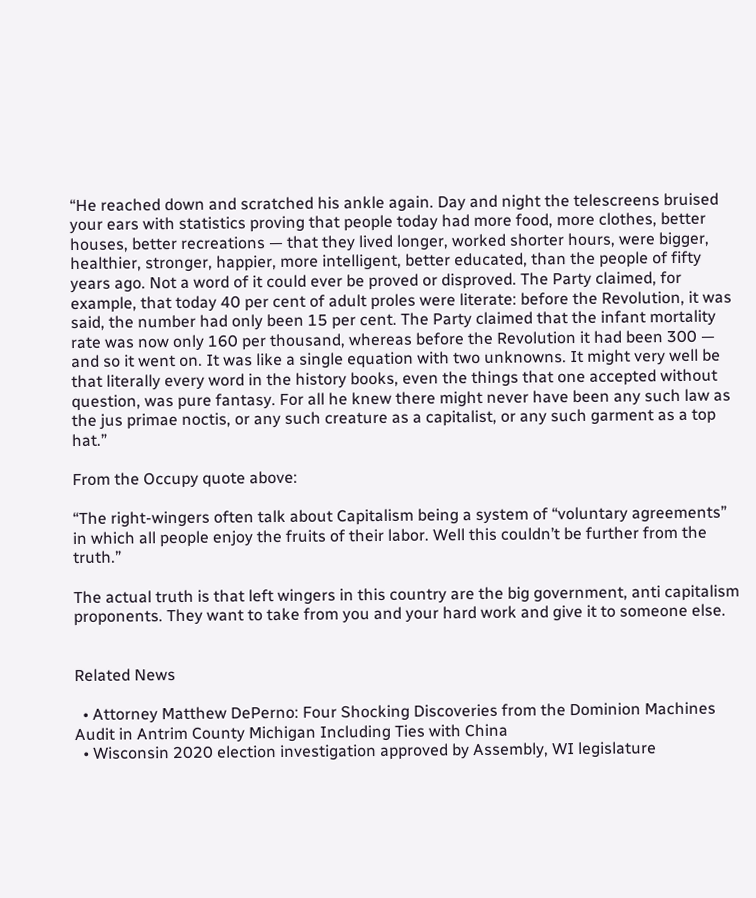“He reached down and scratched his ankle again. Day and night the telescreens bruised your ears with statistics proving that people today had more food, more clothes, better houses, better recreations — that they lived longer, worked shorter hours, were bigger, healthier, stronger, happier, more intelligent, better educated, than the people of fifty years ago. Not a word of it could ever be proved or disproved. The Party claimed, for example, that today 40 per cent of adult proles were literate: before the Revolution, it was said, the number had only been 15 per cent. The Party claimed that the infant mortality rate was now only 160 per thousand, whereas before the Revolution it had been 300 — and so it went on. It was like a single equation with two unknowns. It might very well be that literally every word in the history books, even the things that one accepted without question, was pure fantasy. For all he knew there might never have been any such law as the jus primae noctis, or any such creature as a capitalist, or any such garment as a top hat.”

From the Occupy quote above:

“The right-wingers often talk about Capitalism being a system of “voluntary agreements” in which all people enjoy the fruits of their labor. Well this couldn’t be further from the truth.”

The actual truth is that left wingers in this country are the big government, anti capitalism proponents. They want to take from you and your hard work and give it to someone else.


Related News

  • Attorney Matthew DePerno: Four Shocking Discoveries from the Dominion Machines Audit in Antrim County Michigan Including Ties with China
  • Wisconsin 2020 election investigation approved by Assembly, WI legislature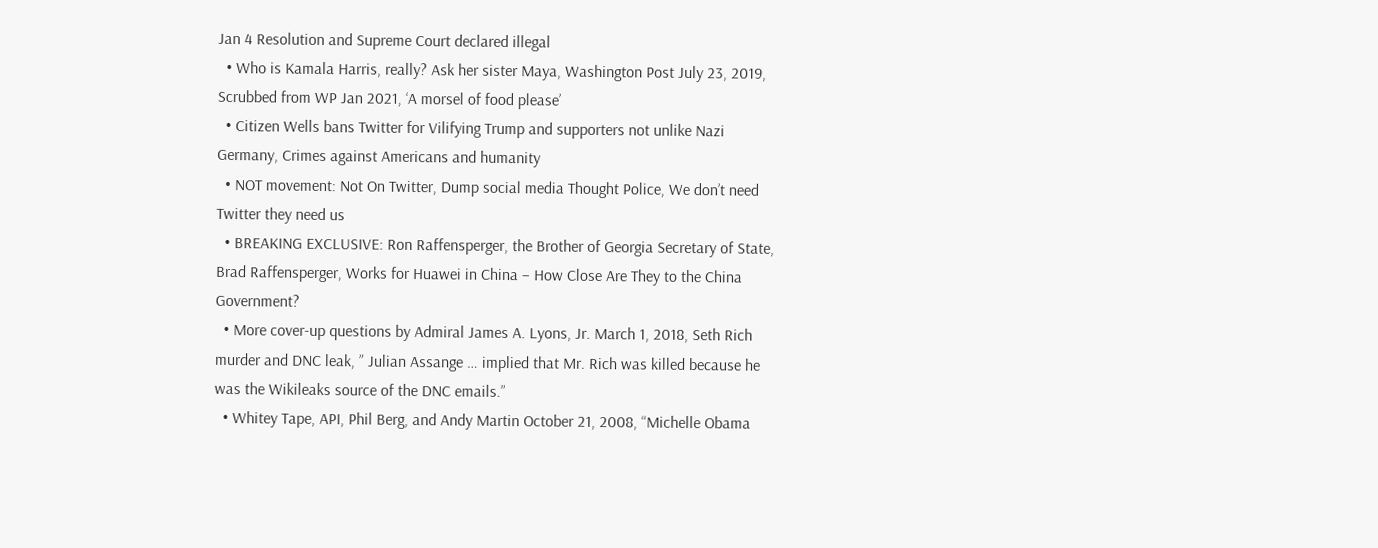Jan 4 Resolution and Supreme Court declared illegal
  • Who is Kamala Harris, really? Ask her sister Maya, Washington Post July 23, 2019, Scrubbed from WP Jan 2021, ‘A morsel of food please’
  • Citizen Wells bans Twitter for Vilifying Trump and supporters not unlike Nazi Germany, Crimes against Americans and humanity
  • NOT movement: Not On Twitter, Dump social media Thought Police, We don’t need Twitter they need us
  • BREAKING EXCLUSIVE: Ron Raffensperger, the Brother of Georgia Secretary of State, Brad Raffensperger, Works for Huawei in China – How Close Are They to the China Government?
  • More cover-up questions by Admiral James A. Lyons, Jr. March 1, 2018, Seth Rich murder and DNC leak, ” Julian Assange … implied that Mr. Rich was killed because he was the Wikileaks source of the DNC emails.”
  • Whitey Tape, API, Phil Berg, and Andy Martin October 21, 2008, “Michelle Obama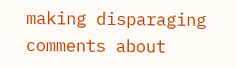making disparaging comments about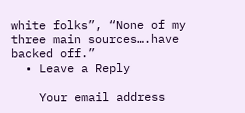white folks”, “None of my three main sources….have backed off.”
  • Leave a Reply

    Your email address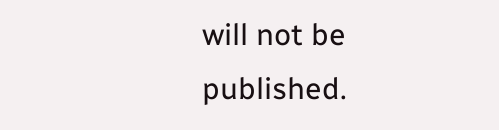will not be published.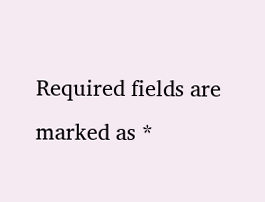Required fields are marked as *